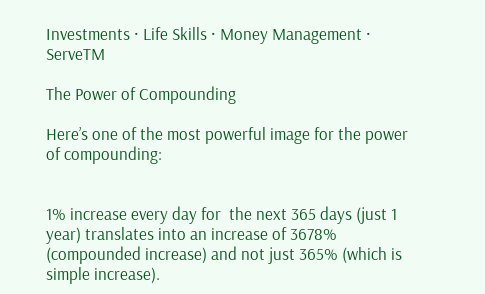Investments · Life Skills · Money Management · ServeTM

The Power of Compounding

Here’s one of the most powerful image for the power of compounding:


1% increase every day for  the next 365 days (just 1 year) translates into an increase of 3678% (compounded increase) and not just 365% (which is simple increase).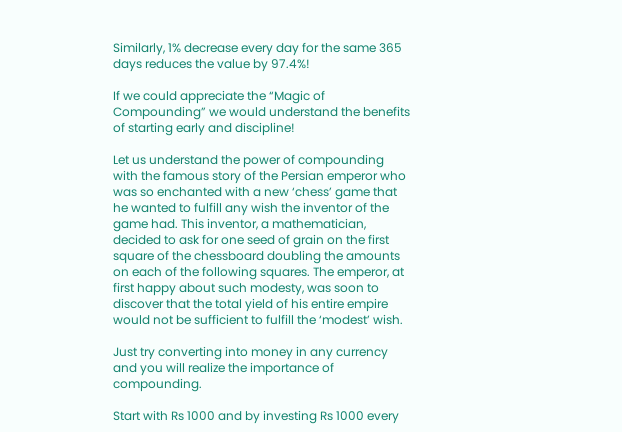Similarly, 1% decrease every day for the same 365 days reduces the value by 97.4%!

If we could appreciate the “Magic of Compounding” we would understand the benefits of starting early and discipline!

Let us understand the power of compounding with the famous story of the Persian emperor who was so enchanted with a new ‘chess’ game that he wanted to fulfill any wish the inventor of the game had. This inventor, a mathematician, decided to ask for one seed of grain on the first square of the chessboard doubling the amounts on each of the following squares. The emperor, at first happy about such modesty, was soon to discover that the total yield of his entire empire would not be sufficient to fulfill the ‘modest’ wish.

Just try converting into money in any currency and you will realize the importance of compounding.

Start with Rs 1000 and by investing Rs 1000 every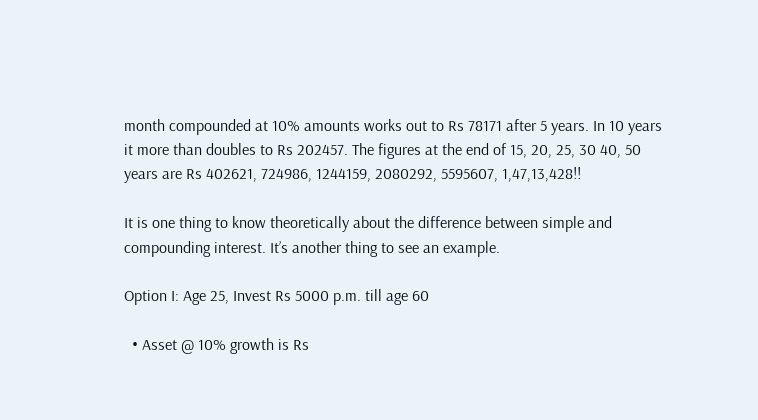month compounded at 10% amounts works out to Rs 78171 after 5 years. In 10 years it more than doubles to Rs 202457. The figures at the end of 15, 20, 25, 30 40, 50 years are Rs 402621, 724986, 1244159, 2080292, 5595607, 1,47,13,428!!

It is one thing to know theoretically about the difference between simple and compounding interest. It’s another thing to see an example.

Option I: Age 25, Invest Rs 5000 p.m. till age 60

  • Asset @ 10% growth is Rs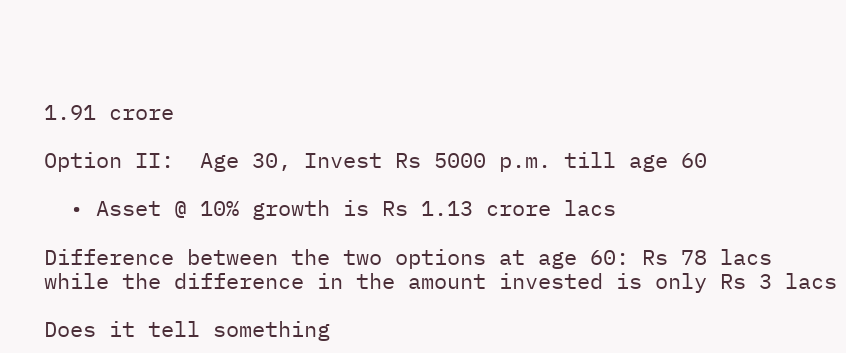1.91 crore

Option II:  Age 30, Invest Rs 5000 p.m. till age 60

  • Asset @ 10% growth is Rs 1.13 crore lacs

Difference between the two options at age 60: Rs 78 lacs while the difference in the amount invested is only Rs 3 lacs

Does it tell something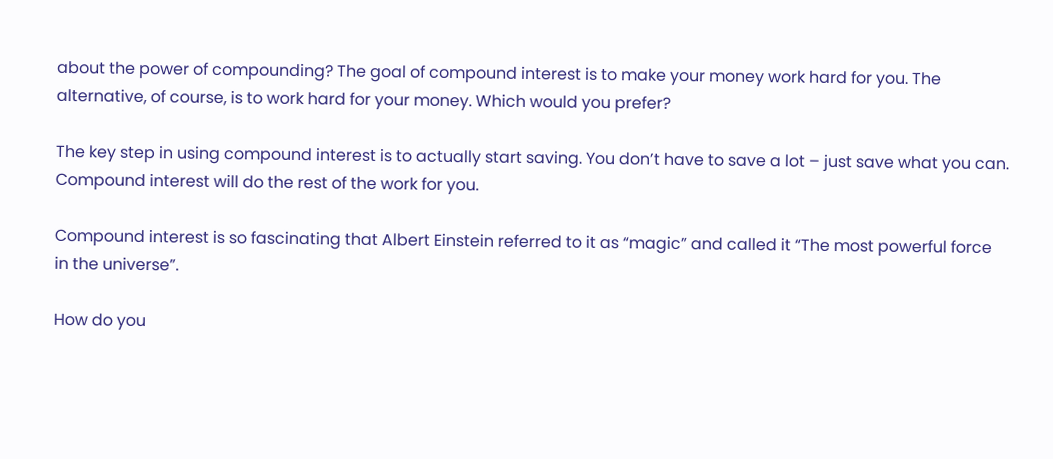about the power of compounding? The goal of compound interest is to make your money work hard for you. The alternative, of course, is to work hard for your money. Which would you prefer?

The key step in using compound interest is to actually start saving. You don’t have to save a lot – just save what you can. Compound interest will do the rest of the work for you.

Compound interest is so fascinating that Albert Einstein referred to it as “magic” and called it “The most powerful force in the universe”.

How do you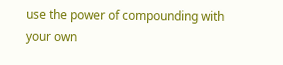use the power of compounding with your own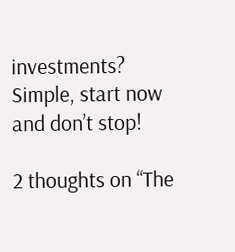investments? Simple, start now and don’t stop!

2 thoughts on “The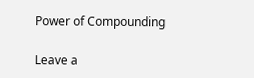Power of Compounding

Leave a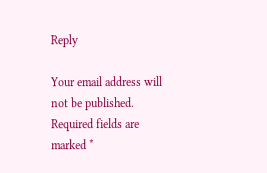Reply

Your email address will not be published. Required fields are marked *